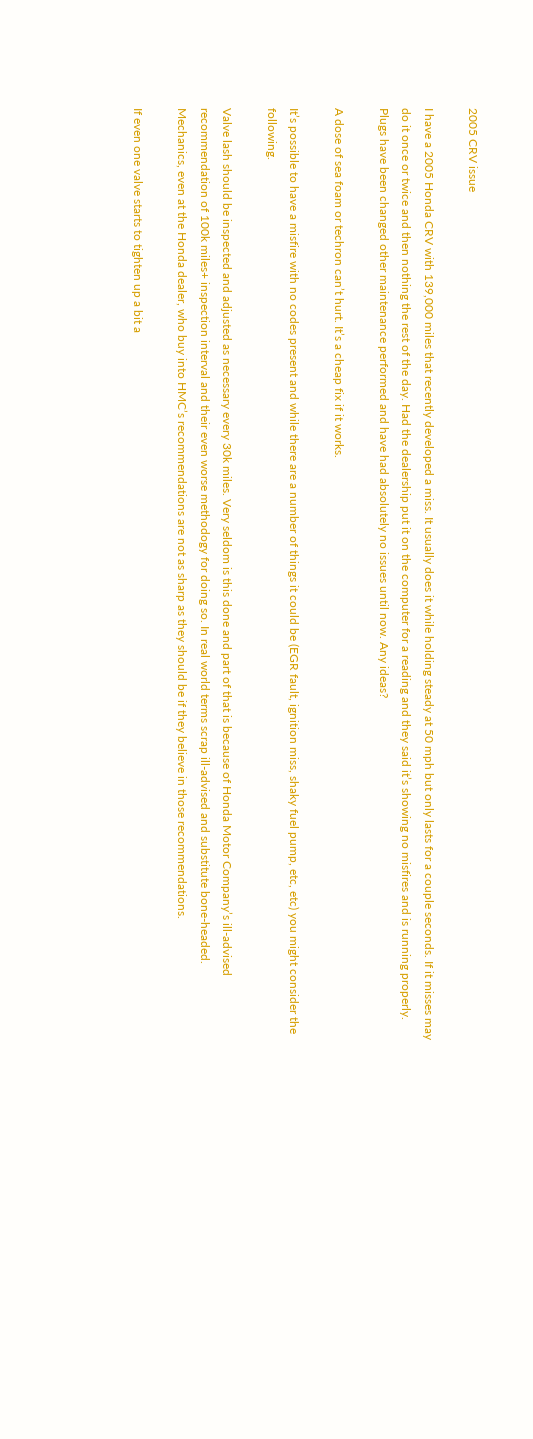2005 CRV issue

I have a 2005 Honda CRV with 139,000 miles that recently developed a miss. It usually does it while holding steady at 50 mph but only lasts for a couple seconds. If it misses may do it once or twice and then nothing the rest of the day. Had the dealership put it on the computer for a reading and they said it’s showing no misfires and is running properly. Plugs have been changed other maintenance performed and have had absolutely no issues until now. Any ideas?

A dose of sea foam or techron can’t hurt. It’s a cheap fix if it works.

It’s possible to have a misfire with no codes present and while there are a number of things it could be (EGR fault, ignition miss, shaky fuel pump, etc, etc) you might consider the following.

Valve lash should be inspected and adjusted as necessary every 30k miles. Very seldom is this done and part of that is because of Honda Motor Company’s ill-advised recommendation of 100k miles+ inspection interval and their even worse methodogy for doing so. In real world terms scrap ill-advised and substitute bone-headed.
Mechanics, even at the Honda dealer, who buy into HMC’s recommendations are not as sharp as they should be if they believe in those recommendations.

If even one valve starts to tighten up a bit a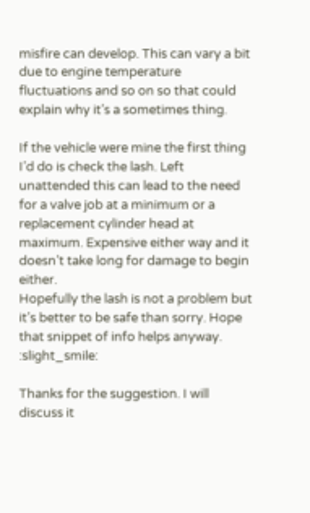misfire can develop. This can vary a bit due to engine temperature fluctuations and so on so that could explain why it’s a sometimes thing.

If the vehicle were mine the first thing I’d do is check the lash. Left unattended this can lead to the need for a valve job at a minimum or a replacement cylinder head at maximum. Expensive either way and it doesn’t take long for damage to begin either.
Hopefully the lash is not a problem but it’s better to be safe than sorry. Hope that snippet of info helps anyway. :slight_smile:

Thanks for the suggestion. I will discuss it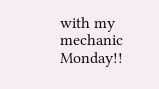with my mechanic Monday!!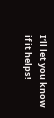I’ll let you know if it helps!